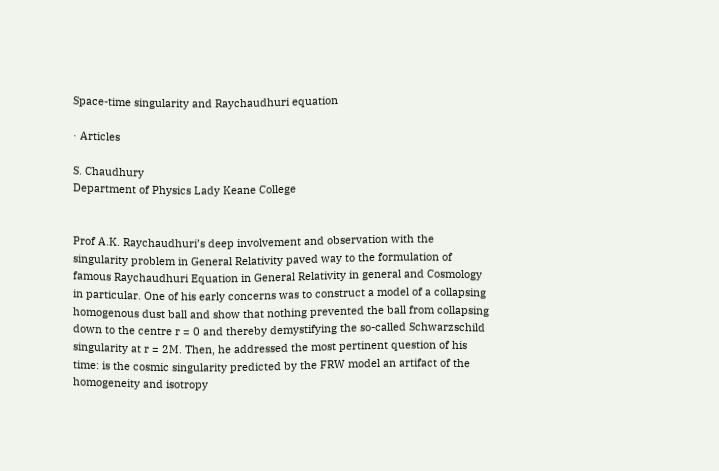Space-time singularity and Raychaudhuri equation

· Articles

S. Chaudhury
Department of Physics Lady Keane College


Prof A.K. Raychaudhuri’s deep involvement and observation with the singularity problem in General Relativity paved way to the formulation of famous Raychaudhuri Equation in General Relativity in general and Cosmology in particular. One of his early concerns was to construct a model of a collapsing homogenous dust ball and show that nothing prevented the ball from collapsing down to the centre r = 0 and thereby demystifying the so-called Schwarzschild singularity at r = 2M. Then, he addressed the most pertinent question of his time: is the cosmic singularity predicted by the FRW model an artifact of the homogeneity and isotropy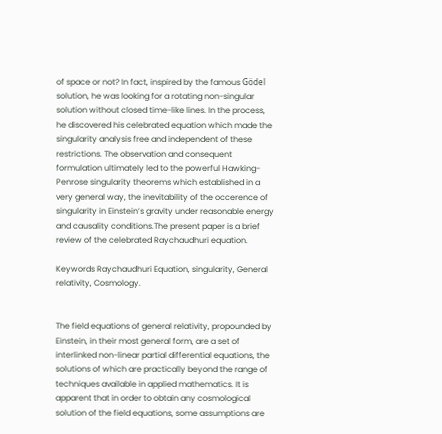of space or not? In fact, inspired by the famous Gödel solution, he was looking for a rotating non-singular solution without closed time-like lines. In the process, he discovered his celebrated equation which made the singularity analysis free and independent of these restrictions. The observation and consequent formulation ultimately led to the powerful Hawking-Penrose singularity theorems which established in a very general way, the inevitability of the occerence of singularity in Einstein’s gravity under reasonable energy and causality conditions.The present paper is a brief review of the celebrated Raychaudhuri equation.

Keywords Raychaudhuri Equation, singularity, General relativity, Cosmology.


The field equations of general relativity, propounded by Einstein, in their most general form, are a set of interlinked non-linear partial differential equations, the solutions of which are practically beyond the range of techniques available in applied mathematics. It is apparent that in order to obtain any cosmological solution of the field equations, some assumptions are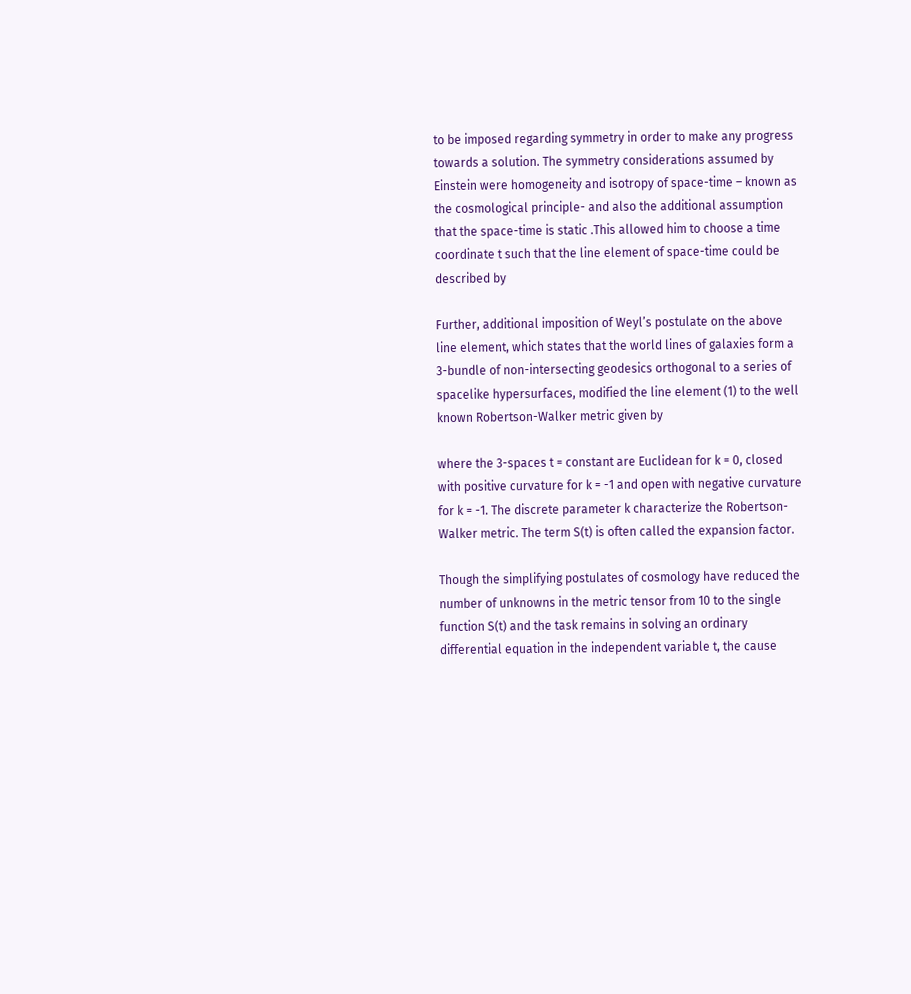to be imposed regarding symmetry in order to make any progress towards a solution. The symmetry considerations assumed by Einstein were homogeneity and isotropy of space-time – known as the cosmological principle- and also the additional assumption that the space-time is static .This allowed him to choose a time coordinate t such that the line element of space-time could be described by

Further, additional imposition of Weyl’s postulate on the above line element, which states that the world lines of galaxies form a 3-bundle of non-intersecting geodesics orthogonal to a series of spacelike hypersurfaces, modified the line element (1) to the well known Robertson-Walker metric given by

where the 3-spaces t = constant are Euclidean for k = 0, closed with positive curvature for k = -1 and open with negative curvature for k = -1. The discrete parameter k characterize the Robertson- Walker metric. The term S(t) is often called the expansion factor.

Though the simplifying postulates of cosmology have reduced the number of unknowns in the metric tensor from 10 to the single function S(t) and the task remains in solving an ordinary differential equation in the independent variable t, the cause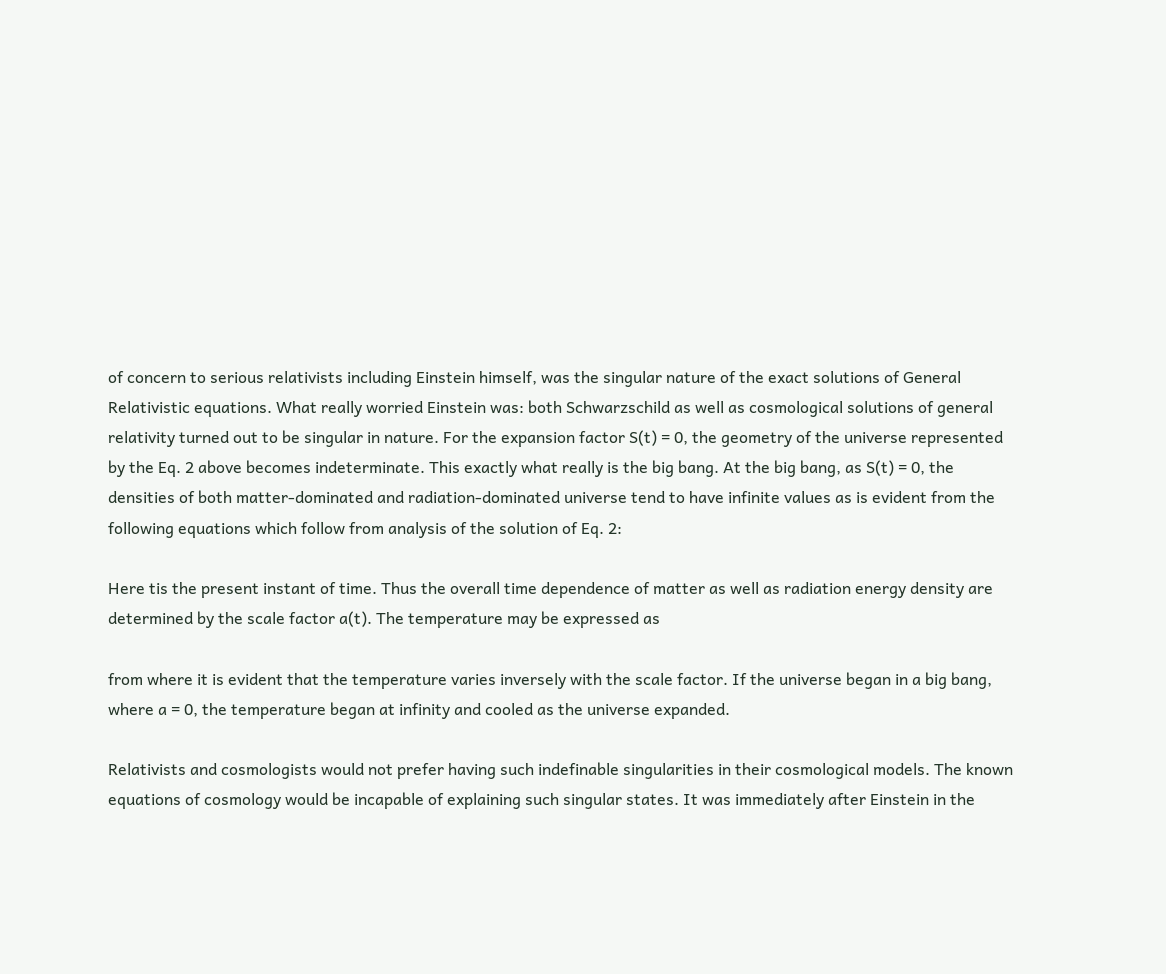of concern to serious relativists including Einstein himself, was the singular nature of the exact solutions of General Relativistic equations. What really worried Einstein was: both Schwarzschild as well as cosmological solutions of general relativity turned out to be singular in nature. For the expansion factor S(t) = 0, the geometry of the universe represented by the Eq. 2 above becomes indeterminate. This exactly what really is the big bang. At the big bang, as S(t) = 0, the densities of both matter-dominated and radiation-dominated universe tend to have infinite values as is evident from the following equations which follow from analysis of the solution of Eq. 2:

Here tis the present instant of time. Thus the overall time dependence of matter as well as radiation energy density are determined by the scale factor a(t). The temperature may be expressed as

from where it is evident that the temperature varies inversely with the scale factor. If the universe began in a big bang, where a = 0, the temperature began at infinity and cooled as the universe expanded.

Relativists and cosmologists would not prefer having such indefinable singularities in their cosmological models. The known equations of cosmology would be incapable of explaining such singular states. It was immediately after Einstein in the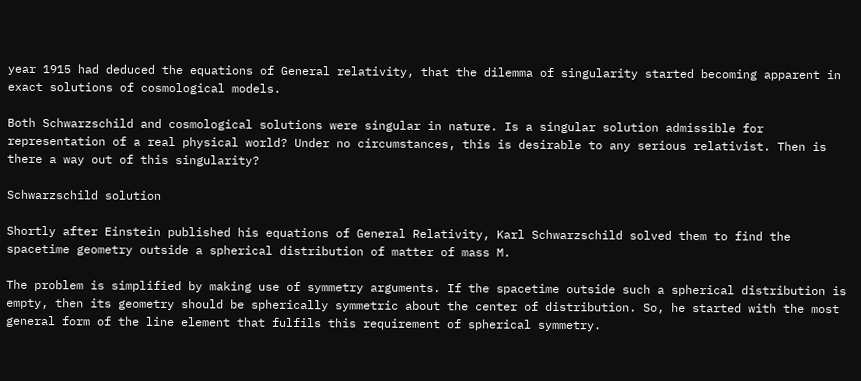year 1915 had deduced the equations of General relativity, that the dilemma of singularity started becoming apparent in exact solutions of cosmological models.

Both Schwarzschild and cosmological solutions were singular in nature. Is a singular solution admissible for representation of a real physical world? Under no circumstances, this is desirable to any serious relativist. Then is there a way out of this singularity?

Schwarzschild solution

Shortly after Einstein published his equations of General Relativity, Karl Schwarzschild solved them to find the spacetime geometry outside a spherical distribution of matter of mass M.

The problem is simplified by making use of symmetry arguments. If the spacetime outside such a spherical distribution is empty, then its geometry should be spherically symmetric about the center of distribution. So, he started with the most general form of the line element that fulfils this requirement of spherical symmetry.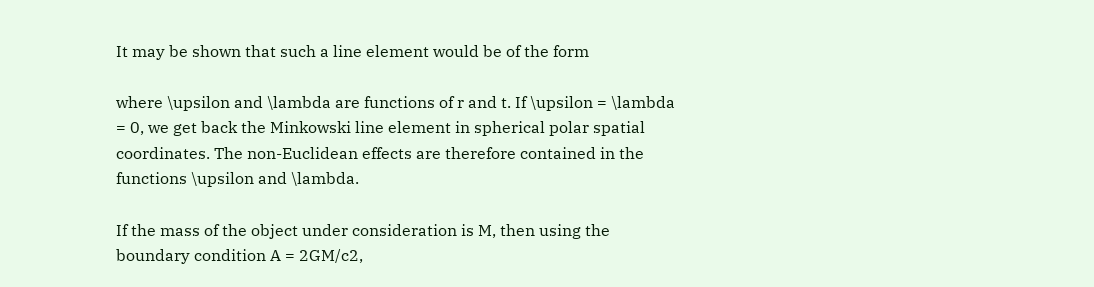It may be shown that such a line element would be of the form

where \upsilon and \lambda are functions of r and t. If \upsilon = \lambda = 0, we get back the Minkowski line element in spherical polar spatial coordinates. The non-Euclidean effects are therefore contained in the functions \upsilon and \lambda.

If the mass of the object under consideration is M, then using the boundary condition A = 2GM/c2,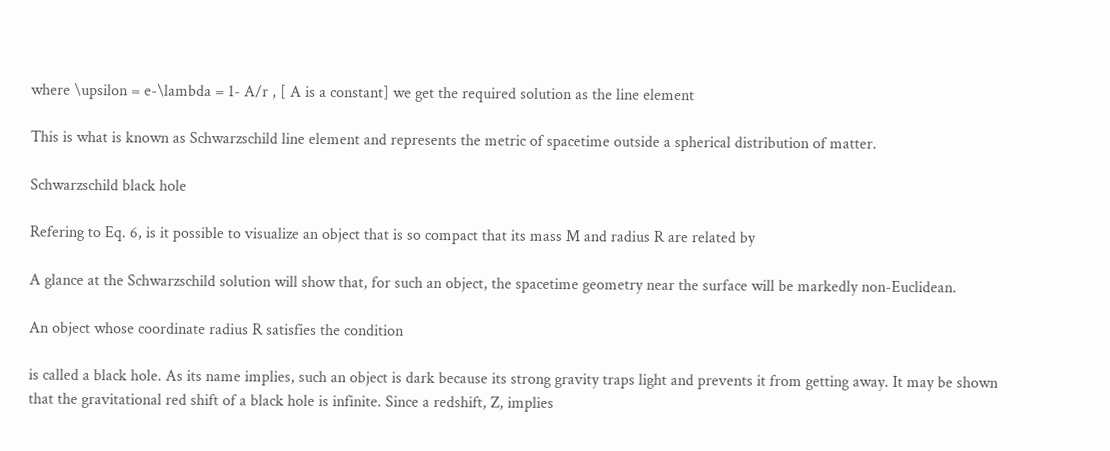where \upsilon = e-\lambda = 1- A/r , [ A is a constant] we get the required solution as the line element

This is what is known as Schwarzschild line element and represents the metric of spacetime outside a spherical distribution of matter.

Schwarzschild black hole

Refering to Eq. 6, is it possible to visualize an object that is so compact that its mass M and radius R are related by

A glance at the Schwarzschild solution will show that, for such an object, the spacetime geometry near the surface will be markedly non-Euclidean.

An object whose coordinate radius R satisfies the condition

is called a black hole. As its name implies, such an object is dark because its strong gravity traps light and prevents it from getting away. It may be shown that the gravitational red shift of a black hole is infinite. Since a redshift, Z, implies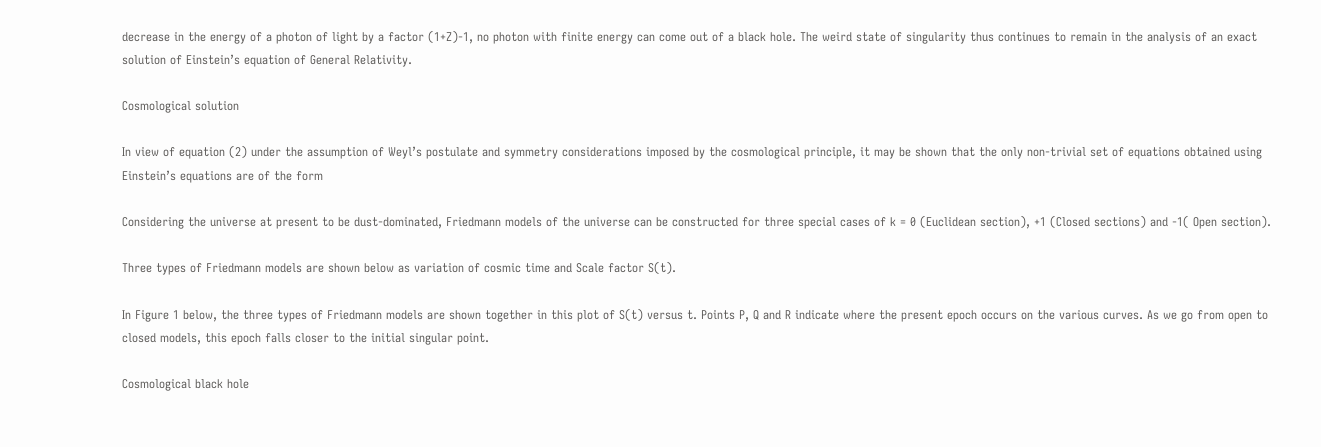decrease in the energy of a photon of light by a factor (1+Z)-1, no photon with finite energy can come out of a black hole. The weird state of singularity thus continues to remain in the analysis of an exact solution of Einstein’s equation of General Relativity.

Cosmological solution

In view of equation (2) under the assumption of Weyl’s postulate and symmetry considerations imposed by the cosmological principle, it may be shown that the only non-trivial set of equations obtained using Einstein’s equations are of the form

Considering the universe at present to be dust-dominated, Friedmann models of the universe can be constructed for three special cases of k = 0 (Euclidean section), +1 (Closed sections) and -1( Open section).

Three types of Friedmann models are shown below as variation of cosmic time and Scale factor S(t).

In Figure 1 below, the three types of Friedmann models are shown together in this plot of S(t) versus t. Points P, Q and R indicate where the present epoch occurs on the various curves. As we go from open to closed models, this epoch falls closer to the initial singular point.

Cosmological black hole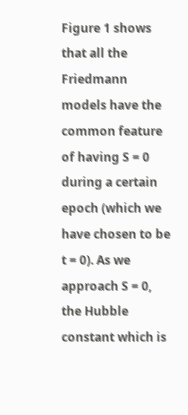Figure 1 shows that all the Friedmann models have the common feature of having S = 0 during a certain epoch (which we have chosen to be t = 0). As we approach S = 0, the Hubble constant which is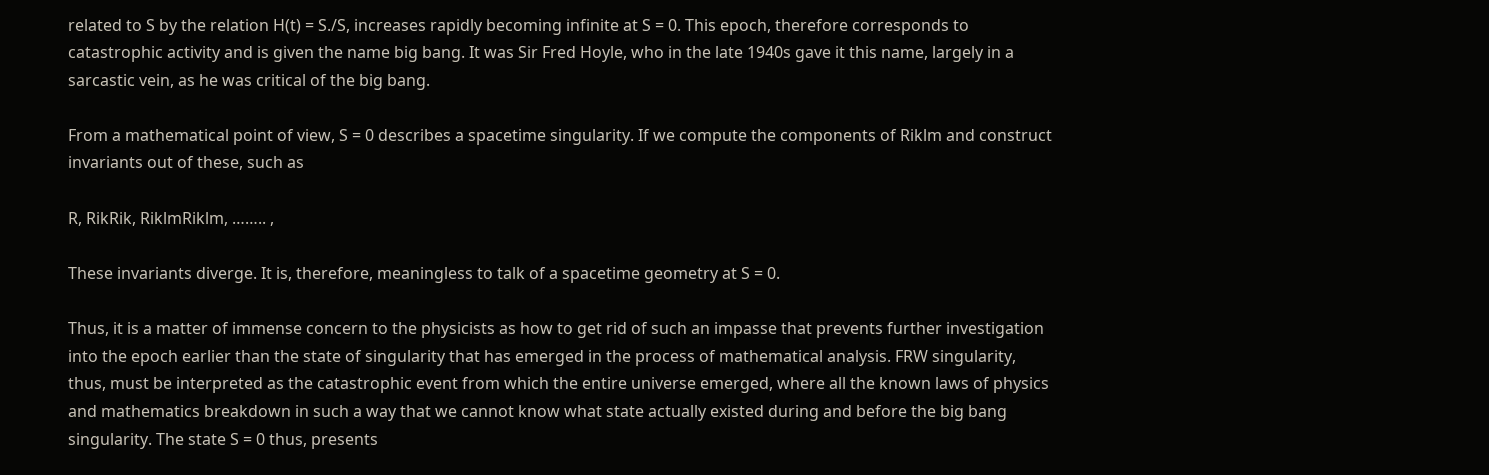related to S by the relation H(t) = S./S, increases rapidly becoming infinite at S = 0. This epoch, therefore corresponds to catastrophic activity and is given the name big bang. It was Sir Fred Hoyle, who in the late 1940s gave it this name, largely in a sarcastic vein, as he was critical of the big bang.

From a mathematical point of view, S = 0 describes a spacetime singularity. If we compute the components of Riklm and construct invariants out of these, such as

R, RikRik, RiklmRiklm, …….. ,

These invariants diverge. It is, therefore, meaningless to talk of a spacetime geometry at S = 0.

Thus, it is a matter of immense concern to the physicists as how to get rid of such an impasse that prevents further investigation into the epoch earlier than the state of singularity that has emerged in the process of mathematical analysis. FRW singularity, thus, must be interpreted as the catastrophic event from which the entire universe emerged, where all the known laws of physics and mathematics breakdown in such a way that we cannot know what state actually existed during and before the big bang singularity. The state S = 0 thus, presents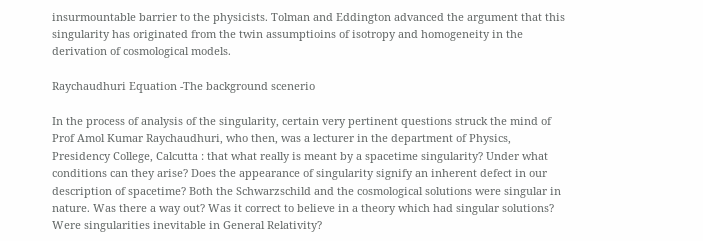insurmountable barrier to the physicists. Tolman and Eddington advanced the argument that this singularity has originated from the twin assumptioins of isotropy and homogeneity in the derivation of cosmological models.

Raychaudhuri Equation -The background scenerio

In the process of analysis of the singularity, certain very pertinent questions struck the mind of Prof Amol Kumar Raychaudhuri, who then, was a lecturer in the department of Physics, Presidency College, Calcutta : that what really is meant by a spacetime singularity? Under what conditions can they arise? Does the appearance of singularity signify an inherent defect in our description of spacetime? Both the Schwarzschild and the cosmological solutions were singular in nature. Was there a way out? Was it correct to believe in a theory which had singular solutions? Were singularities inevitable in General Relativity?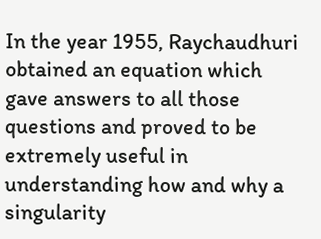In the year 1955, Raychaudhuri obtained an equation which gave answers to all those questions and proved to be extremely useful in understanding how and why a singularity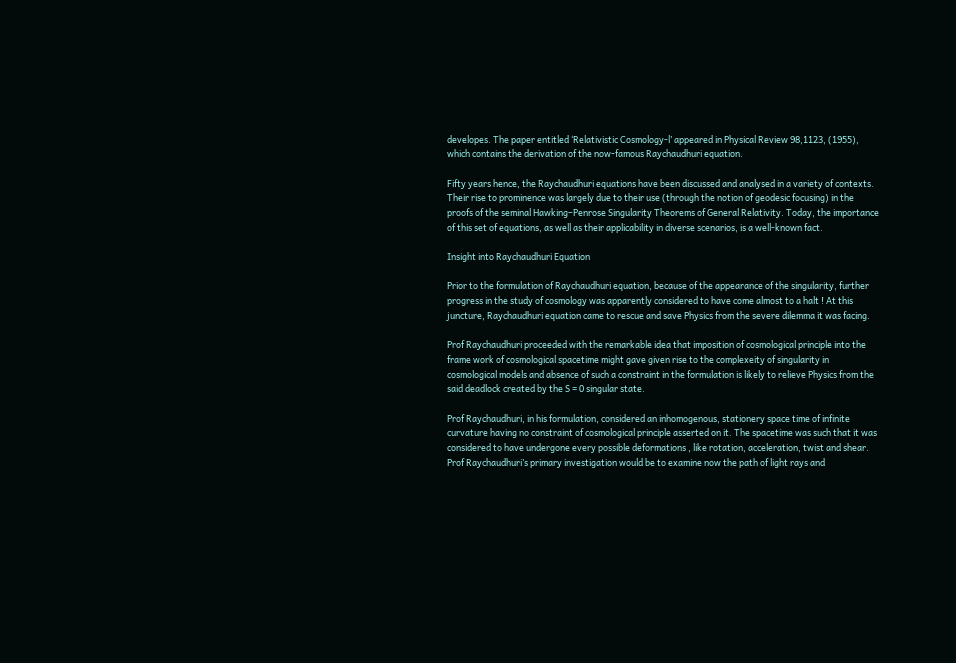developes. The paper entitled ‘Relativistic Cosmology-l’ appeared in Physical Review 98,1123, (1955), which contains the derivation of the now-famous Raychaudhuri equation.

Fifty years hence, the Raychaudhuri equations have been discussed and analysed in a variety of contexts. Their rise to prominence was largely due to their use (through the notion of geodesic focusing) in the proofs of the seminal Hawking–Penrose Singularity Theorems of General Relativity. Today, the importance of this set of equations, as well as their applicability in diverse scenarios, is a well-known fact.

Insight into Raychaudhuri Equation

Prior to the formulation of Raychaudhuri equation, because of the appearance of the singularity, further progress in the study of cosmology was apparently considered to have come almost to a halt ! At this juncture, Raychaudhuri equation came to rescue and save Physics from the severe dilemma it was facing.

Prof Raychaudhuri proceeded with the remarkable idea that imposition of cosmological principle into the frame work of cosmological spacetime might gave given rise to the complexeity of singularity in cosmological models and absence of such a constraint in the formulation is likely to relieve Physics from the said deadlock created by the S = 0 singular state.

Prof Raychaudhuri, in his formulation, considered an inhomogenous, stationery space time of infinite curvature having no constraint of cosmological principle asserted on it. The spacetime was such that it was considered to have undergone every possible deformations , like rotation, acceleration, twist and shear. Prof Raychaudhuri’s primary investigation would be to examine now the path of light rays and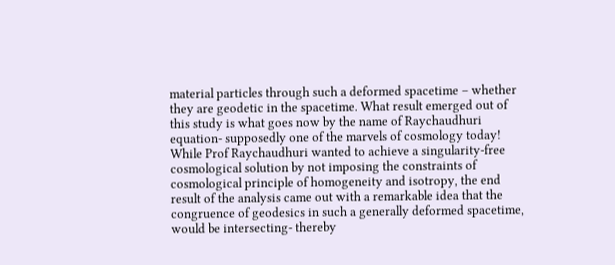material particles through such a deformed spacetime – whether they are geodetic in the spacetime. What result emerged out of this study is what goes now by the name of Raychaudhuri equation- supposedly one of the marvels of cosmology today! While Prof Raychaudhuri wanted to achieve a singularity-free cosmological solution by not imposing the constraints of cosmological principle of homogeneity and isotropy, the end result of the analysis came out with a remarkable idea that the congruence of geodesics in such a generally deformed spacetime, would be intersecting- thereby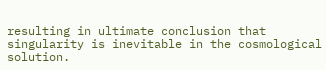resulting in ultimate conclusion that singularity is inevitable in the cosmological solution.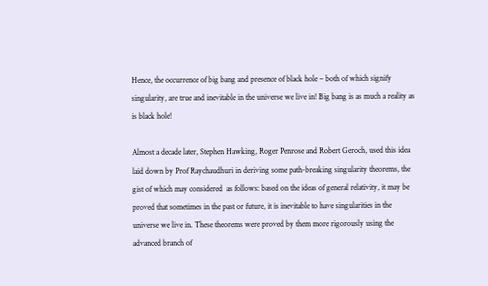Hence, the occurrence of big bang and presence of black hole – both of which signify singularity, are true and inevitable in the universe we live in! Big bang is as much a reality as is black hole!

Almost a decade later, Stephen Hawking, Roger Penrose and Robert Geroch, used this idea laid down by Prof Raychaudhuri in deriving some path-breaking singularity theorems, the gist of which may considered  as follows: based on the ideas of general relativity, it may be proved that sometimes in the past or future, it is inevitable to have singularities in the universe we live in. These theorems were proved by them more rigorously using the advanced branch of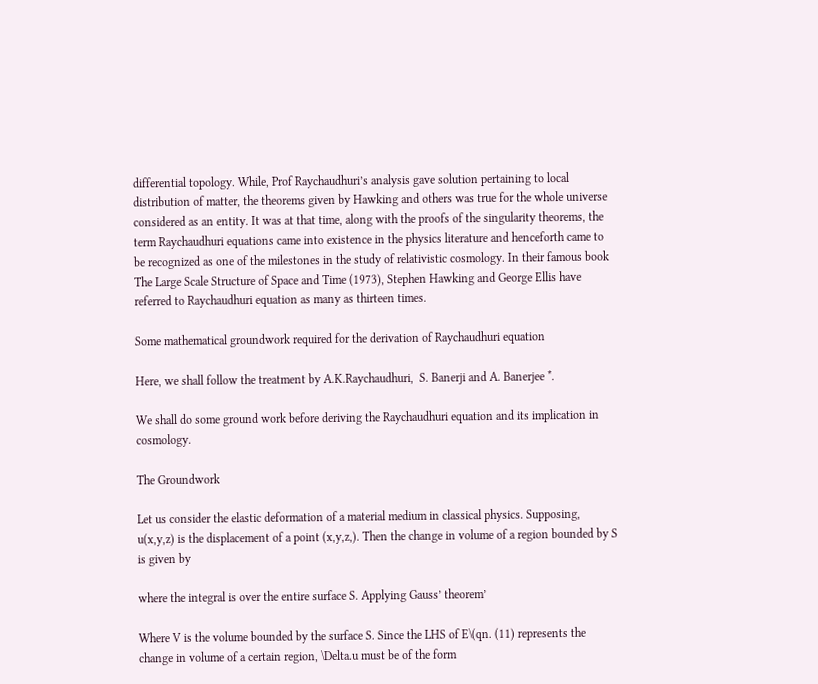differential topology. While, Prof Raychaudhuri’s analysis gave solution pertaining to local distribution of matter, the theorems given by Hawking and others was true for the whole universe considered as an entity. It was at that time, along with the proofs of the singularity theorems, the term Raychaudhuri equations came into existence in the physics literature and henceforth came to be recognized as one of the milestones in the study of relativistic cosmology. In their famous book The Large Scale Structure of Space and Time (1973), Stephen Hawking and George Ellis have referred to Raychaudhuri equation as many as thirteen times.

Some mathematical groundwork required for the derivation of Raychaudhuri equation

Here, we shall follow the treatment by A.K.Raychaudhuri,  S. Banerji and A. Banerjee *.

We shall do some ground work before deriving the Raychaudhuri equation and its implication in cosmology.

The Groundwork

Let us consider the elastic deformation of a material medium in classical physics. Supposing, u(x,y,z) is the displacement of a point (x,y,z,). Then the change in volume of a region bounded by S is given by

where the integral is over the entire surface S. Applying Gauss’ theorem’

Where V is the volume bounded by the surface S. Since the LHS of E\(qn. (11) represents the change in volume of a certain region, \Delta.u must be of the form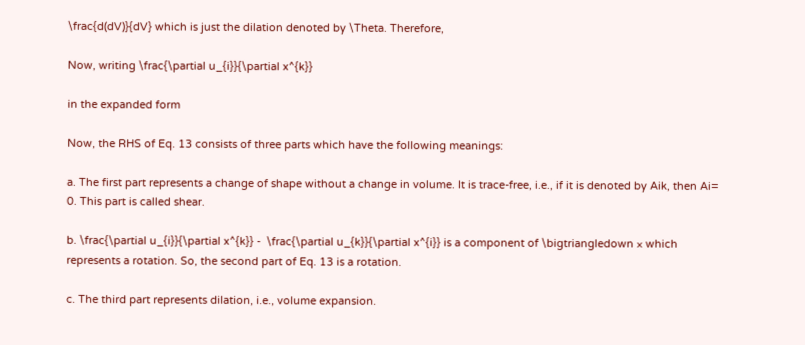\frac{d(dV)}{dV} which is just the dilation denoted by \Theta. Therefore,

Now, writing \frac{\partial u_{i}}{\partial x^{k}}

in the expanded form

Now, the RHS of Eq. 13 consists of three parts which have the following meanings:

a. The first part represents a change of shape without a change in volume. It is trace-free, i.e., if it is denoted by Aik, then Ai= 0. This part is called shear.

b. \frac{\partial u_{i}}{\partial x^{k}} -  \frac{\partial u_{k}}{\partial x^{i}} is a component of \bigtriangledown × which represents a rotation. So, the second part of Eq. 13 is a rotation.

c. The third part represents dilation, i.e., volume expansion.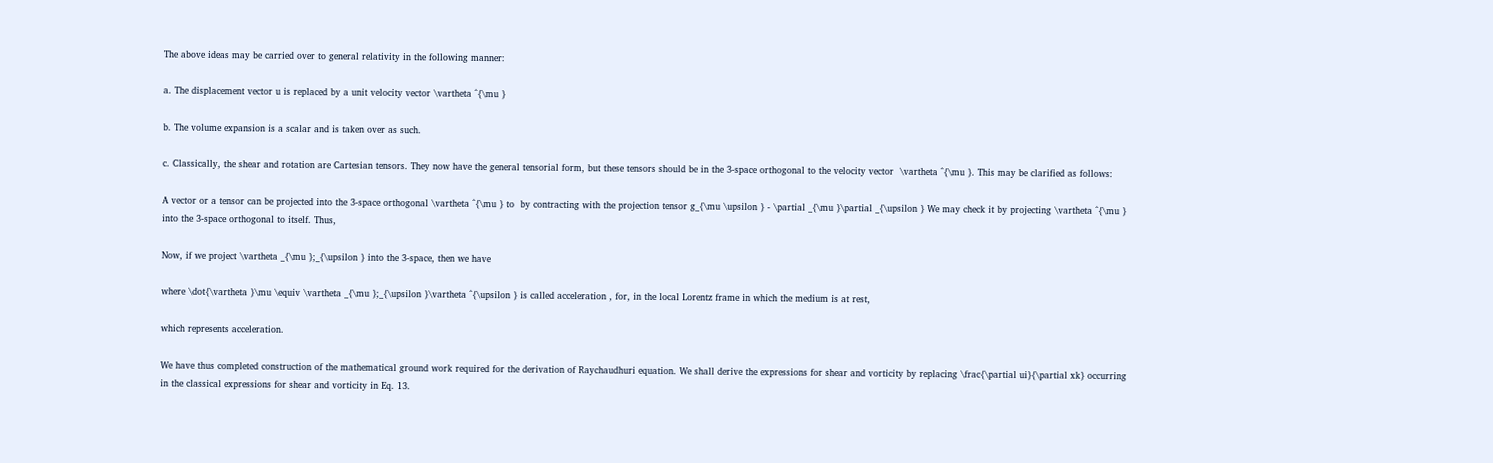The above ideas may be carried over to general relativity in the following manner:

a. The displacement vector u is replaced by a unit velocity vector \vartheta ^{\mu }

b. The volume expansion is a scalar and is taken over as such.

c. Classically, the shear and rotation are Cartesian tensors. They now have the general tensorial form, but these tensors should be in the 3-space orthogonal to the velocity vector  \vartheta ^{\mu }. This may be clarified as follows:

A vector or a tensor can be projected into the 3-space orthogonal \vartheta ^{\mu } to  by contracting with the projection tensor g_{\mu \upsilon } - \partial _{\mu }\partial _{\upsilon } We may check it by projecting \vartheta ^{\mu } into the 3-space orthogonal to itself. Thus,

Now, if we project \vartheta _{\mu };_{\upsilon } into the 3-space, then we have

where \dot{\vartheta }\mu \equiv \vartheta _{\mu };_{\upsilon }\vartheta ^{\upsilon } is called acceleration , for, in the local Lorentz frame in which the medium is at rest,

which represents acceleration.

We have thus completed construction of the mathematical ground work required for the derivation of Raychaudhuri equation. We shall derive the expressions for shear and vorticity by replacing \frac{\partial ui}{\partial xk} occurring in the classical expressions for shear and vorticity in Eq. 13.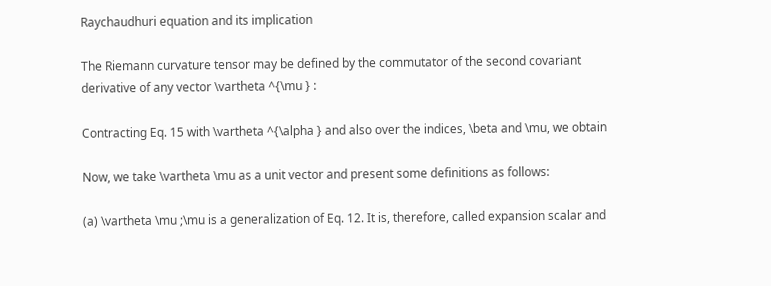Raychaudhuri equation and its implication

The Riemann curvature tensor may be defined by the commutator of the second covariant derivative of any vector \vartheta ^{\mu } :

Contracting Eq. 15 with \vartheta ^{\alpha } and also over the indices, \beta and \mu, we obtain

Now, we take \vartheta \mu as a unit vector and present some definitions as follows:

(a) \vartheta \mu ;\mu is a generalization of Eq. 12. It is, therefore, called expansion scalar and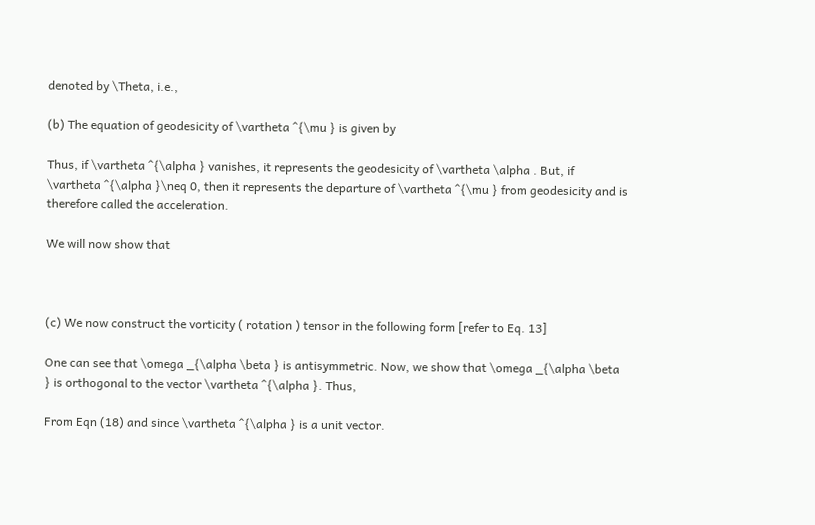denoted by \Theta, i.e.,

(b) The equation of geodesicity of \vartheta ^{\mu } is given by

Thus, if \vartheta ^{\alpha } vanishes, it represents the geodesicity of \vartheta \alpha . But, if \vartheta ^{\alpha }\neq 0, then it represents the departure of \vartheta ^{\mu } from geodesicity and is therefore called the acceleration.

We will now show that



(c) We now construct the vorticity ( rotation ) tensor in the following form [refer to Eq. 13]

One can see that \omega _{\alpha \beta } is antisymmetric. Now, we show that \omega _{\alpha \beta } is orthogonal to the vector \vartheta ^{\alpha }. Thus,

From Eqn (18) and since \vartheta ^{\alpha } is a unit vector.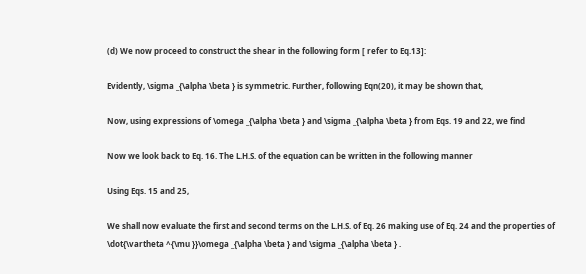(d) We now proceed to construct the shear in the following form [ refer to Eq.13]:

Evidently, \sigma _{\alpha \beta } is symmetric. Further, following Eqn(20), it may be shown that,

Now, using expressions of \omega _{\alpha \beta } and \sigma _{\alpha \beta } from Eqs. 19 and 22, we find

Now we look back to Eq. 16. The L.H.S. of the equation can be written in the following manner

Using Eqs. 15 and 25,

We shall now evaluate the first and second terms on the L.H.S. of Eq. 26 making use of Eq. 24 and the properties of \dot{\vartheta ^{\mu }}\omega _{\alpha \beta } and \sigma _{\alpha \beta } .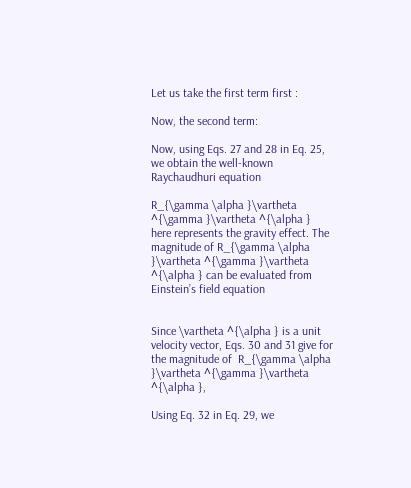Let us take the first term first :

Now, the second term:

Now, using Eqs. 27 and 28 in Eq. 25, we obtain the well-known Raychaudhuri equation

R_{\gamma \alpha }\vartheta ^{\gamma }\vartheta ^{\alpha } here represents the gravity effect. The magnitude of R_{\gamma \alpha }\vartheta ^{\gamma }\vartheta ^{\alpha } can be evaluated from Einstein’s field equation


Since \vartheta ^{\alpha } is a unit velocity vector, Eqs. 30 and 31 give for the magnitude of  R_{\gamma \alpha }\vartheta ^{\gamma }\vartheta ^{\alpha },

Using Eq. 32 in Eq. 29, we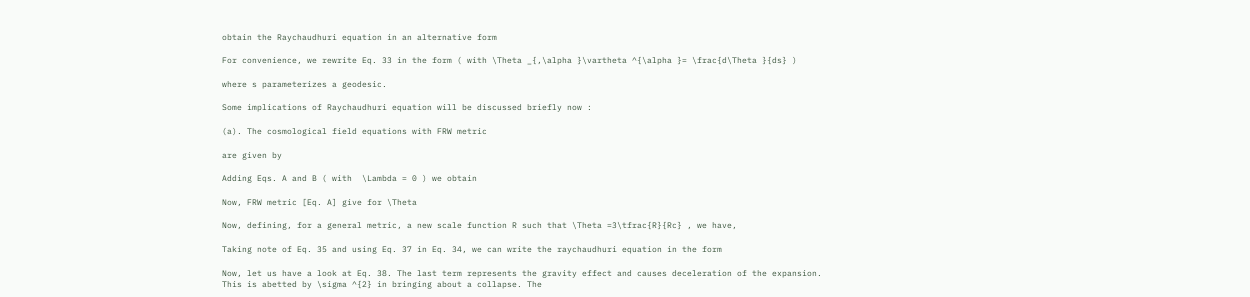obtain the Raychaudhuri equation in an alternative form

For convenience, we rewrite Eq. 33 in the form ( with \Theta _{,\alpha }\vartheta ^{\alpha }= \frac{d\Theta }{ds} )

where s parameterizes a geodesic.

Some implications of Raychaudhuri equation will be discussed briefly now :

(a). The cosmological field equations with FRW metric

are given by

Adding Eqs. A and B ( with  \Lambda = 0 ) we obtain

Now, FRW metric [Eq. A] give for \Theta

Now, defining, for a general metric, a new scale function R such that \Theta =3\tfrac{R}{Rc} , we have,

Taking note of Eq. 35 and using Eq. 37 in Eq. 34, we can write the raychaudhuri equation in the form

Now, let us have a look at Eq. 38. The last term represents the gravity effect and causes deceleration of the expansion. This is abetted by \sigma ^{2} in bringing about a collapse. The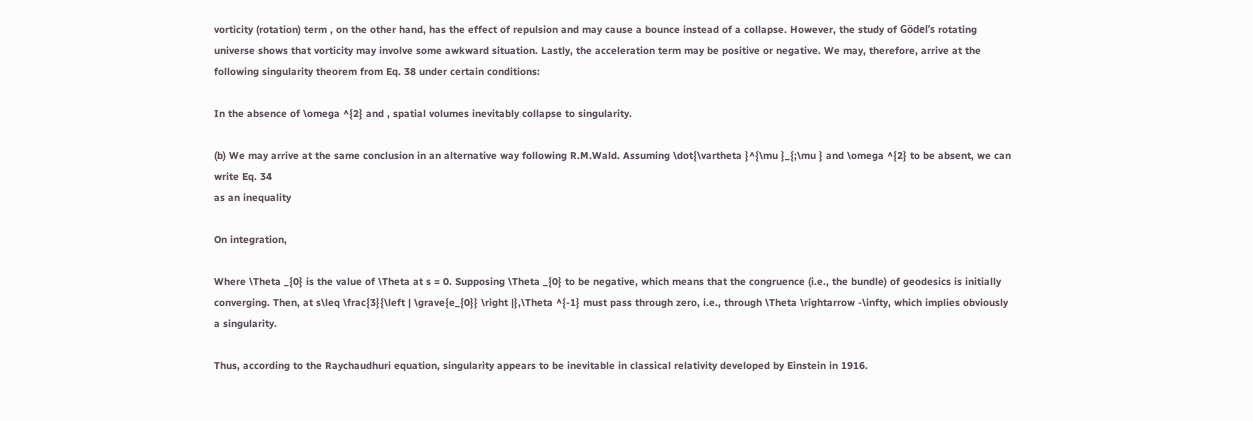vorticity (rotation) term , on the other hand, has the effect of repulsion and may cause a bounce instead of a collapse. However, the study of Gödel’s rotating universe shows that vorticity may involve some awkward situation. Lastly, the acceleration term may be positive or negative. We may, therefore, arrive at the following singularity theorem from Eq. 38 under certain conditions:

In the absence of \omega ^{2} and , spatial volumes inevitably collapse to singularity.

(b) We may arrive at the same conclusion in an alternative way following R.M.Wald. Assuming \dot{\vartheta }^{\mu }_{;\mu } and \omega ^{2} to be absent, we can write Eq. 34
as an inequality

On integration,

Where \Theta _{0} is the value of \Theta at s = 0. Supposing \Theta _{0} to be negative, which means that the congruence (i.e., the bundle) of geodesics is initially converging. Then, at s\leq \frac{3}{\left | \grave{e_{0}} \right |},\Theta ^{-1} must pass through zero, i.e., through \Theta \rightarrow -\infty, which implies obviously a singularity.

Thus, according to the Raychaudhuri equation, singularity appears to be inevitable in classical relativity developed by Einstein in 1916.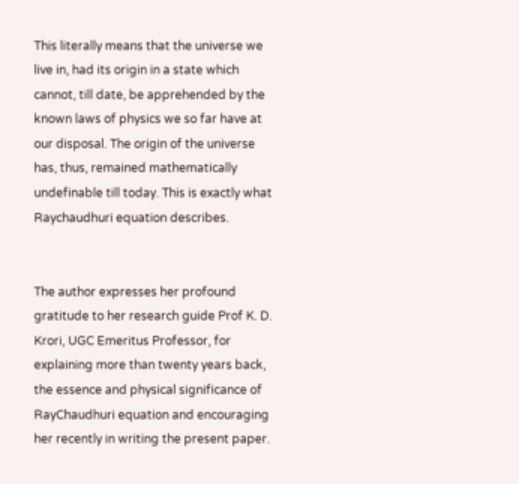This literally means that the universe we live in, had its origin in a state which cannot, till date, be apprehended by the known laws of physics we so far have at our disposal. The origin of the universe has, thus, remained mathematically undefinable till today. This is exactly what Raychaudhuri equation describes.


The author expresses her profound gratitude to her research guide Prof K. D. Krori, UGC Emeritus Professor, for explaining more than twenty years back, the essence and physical significance of RayChaudhuri equation and encouraging her recently in writing the present paper.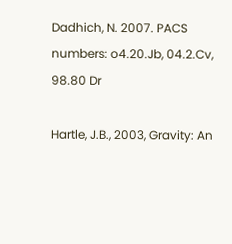Dadhich, N. 2007. PACS numbers: o4.20.Jb, 04.2.Cv, 98.80 Dr

Hartle, J.B., 2003, Gravity: An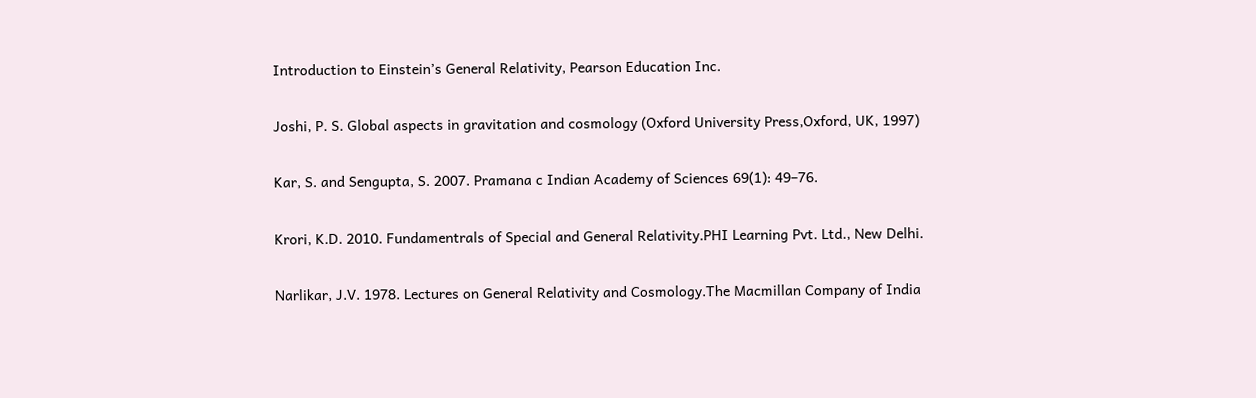Introduction to Einstein’s General Relativity, Pearson Education Inc.

Joshi, P. S. Global aspects in gravitation and cosmology (Oxford University Press,Oxford, UK, 1997)

Kar, S. and Sengupta, S. 2007. Pramana c Indian Academy of Sciences 69(1): 49–76.

Krori, K.D. 2010. Fundamentrals of Special and General Relativity.PHI Learning Pvt. Ltd., New Delhi.

Narlikar, J.V. 1978. Lectures on General Relativity and Cosmology.The Macmillan Company of India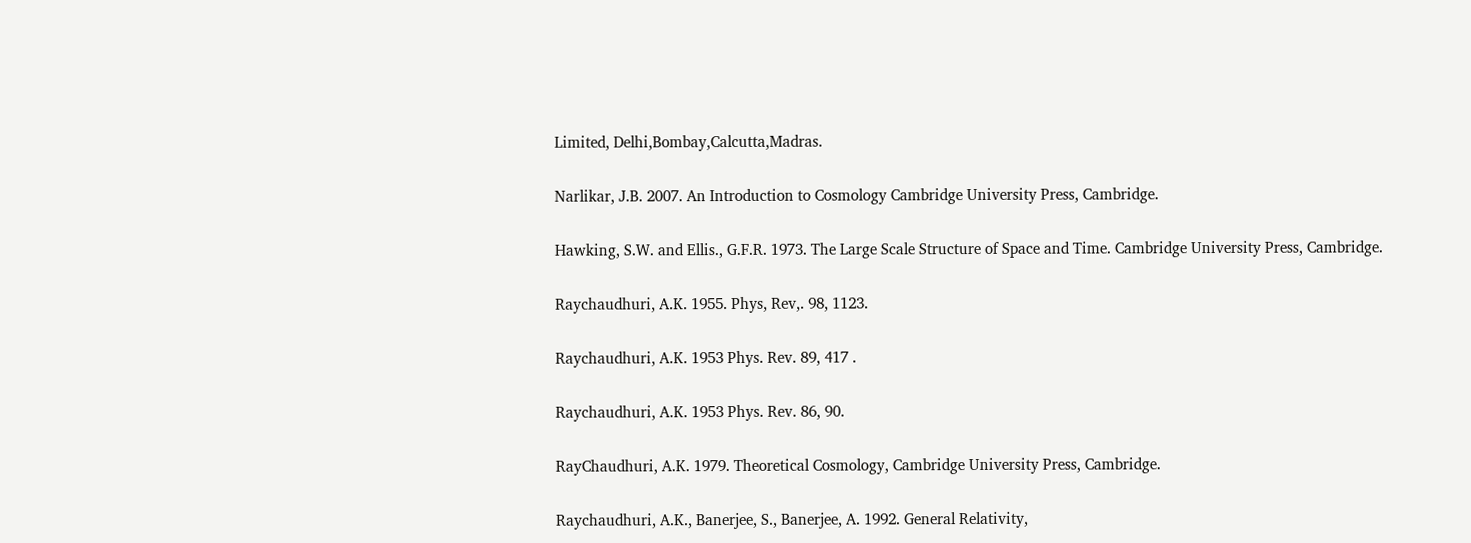Limited, Delhi,Bombay,Calcutta,Madras.

Narlikar, J.B. 2007. An Introduction to Cosmology Cambridge University Press, Cambridge.

Hawking, S.W. and Ellis., G.F.R. 1973. The Large Scale Structure of Space and Time. Cambridge University Press, Cambridge.

Raychaudhuri, A.K. 1955. Phys, Rev,. 98, 1123.

Raychaudhuri, A.K. 1953 Phys. Rev. 89, 417 .

Raychaudhuri, A.K. 1953 Phys. Rev. 86, 90.

RayChaudhuri, A.K. 1979. Theoretical Cosmology, Cambridge University Press, Cambridge.

Raychaudhuri, A.K., Banerjee, S., Banerjee, A. 1992. General Relativity,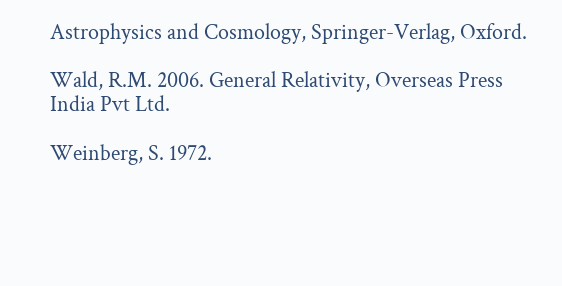Astrophysics and Cosmology, Springer-Verlag, Oxford.

Wald, R.M. 2006. General Relativity, Overseas Press India Pvt Ltd.

Weinberg, S. 1972.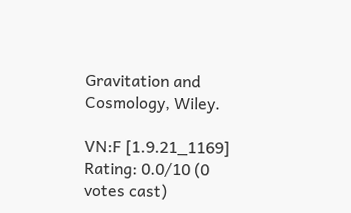Gravitation and Cosmology, Wiley.

VN:F [1.9.21_1169]
Rating: 0.0/10 (0 votes cast)